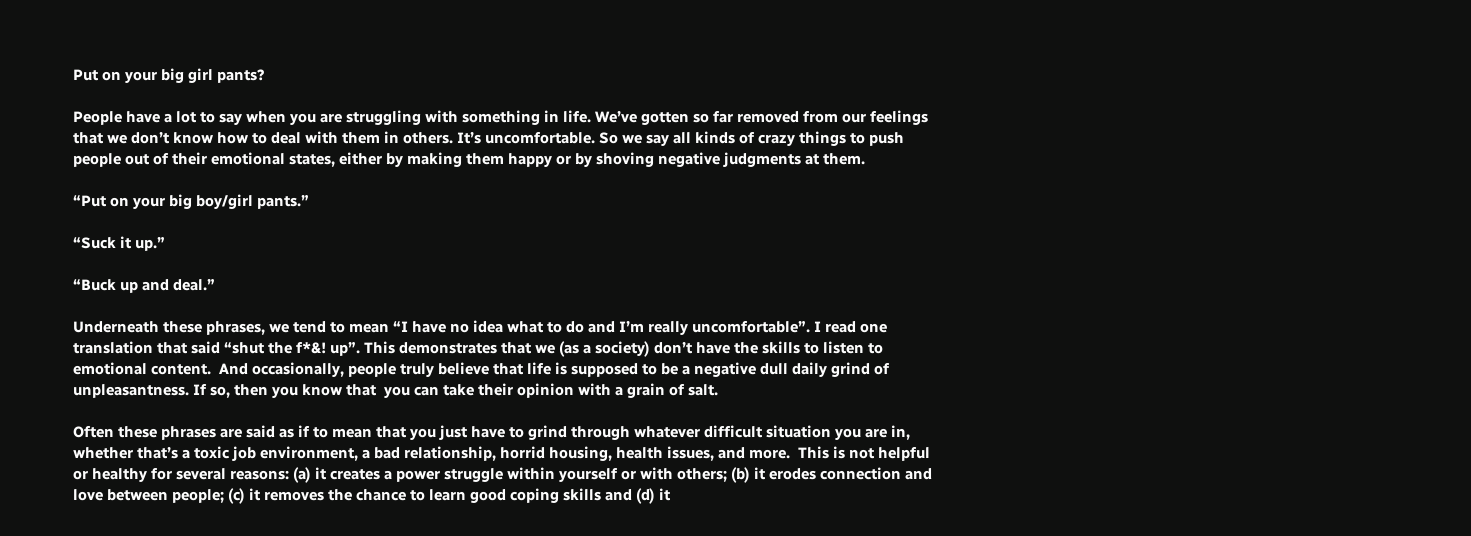Put on your big girl pants?

People have a lot to say when you are struggling with something in life. We’ve gotten so far removed from our feelings that we don’t know how to deal with them in others. It’s uncomfortable. So we say all kinds of crazy things to push people out of their emotional states, either by making them happy or by shoving negative judgments at them.

“Put on your big boy/girl pants.”

“Suck it up.”

“Buck up and deal.”

Underneath these phrases, we tend to mean “I have no idea what to do and I’m really uncomfortable”. I read one translation that said “shut the f*&! up”. This demonstrates that we (as a society) don’t have the skills to listen to emotional content.  And occasionally, people truly believe that life is supposed to be a negative dull daily grind of unpleasantness. If so, then you know that  you can take their opinion with a grain of salt.

Often these phrases are said as if to mean that you just have to grind through whatever difficult situation you are in, whether that’s a toxic job environment, a bad relationship, horrid housing, health issues, and more.  This is not helpful or healthy for several reasons: (a) it creates a power struggle within yourself or with others; (b) it erodes connection and love between people; (c) it removes the chance to learn good coping skills and (d) it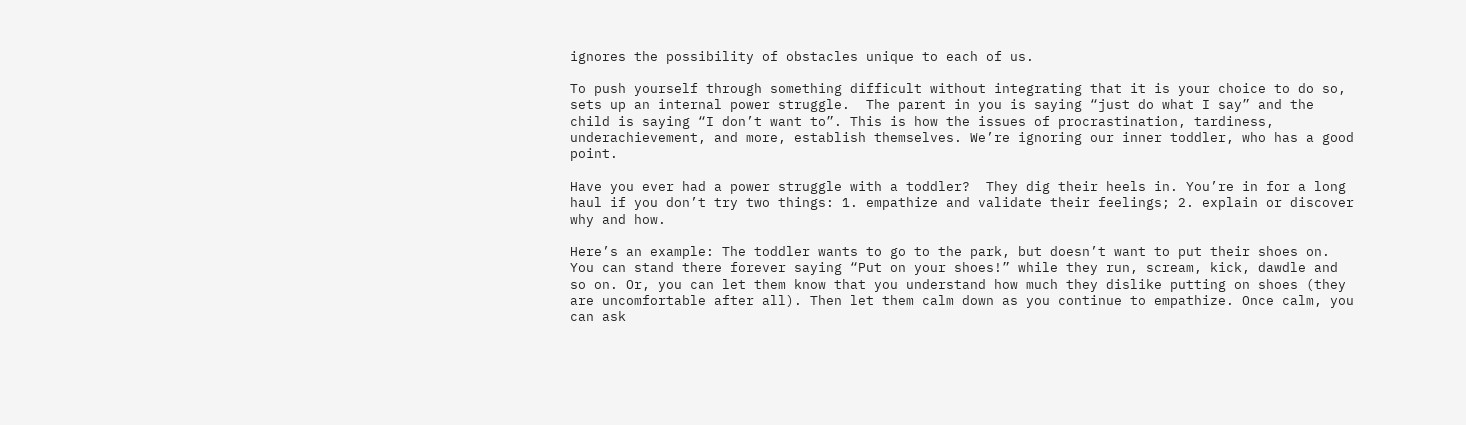ignores the possibility of obstacles unique to each of us.

To push yourself through something difficult without integrating that it is your choice to do so, sets up an internal power struggle.  The parent in you is saying “just do what I say” and the child is saying “I don’t want to”. This is how the issues of procrastination, tardiness, underachievement, and more, establish themselves. We’re ignoring our inner toddler, who has a good point.

Have you ever had a power struggle with a toddler?  They dig their heels in. You’re in for a long haul if you don’t try two things: 1. empathize and validate their feelings; 2. explain or discover why and how.

Here’s an example: The toddler wants to go to the park, but doesn’t want to put their shoes on. You can stand there forever saying “Put on your shoes!” while they run, scream, kick, dawdle and so on. Or, you can let them know that you understand how much they dislike putting on shoes (they are uncomfortable after all). Then let them calm down as you continue to empathize. Once calm, you can ask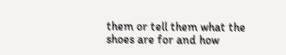them or tell them what the shoes are for and how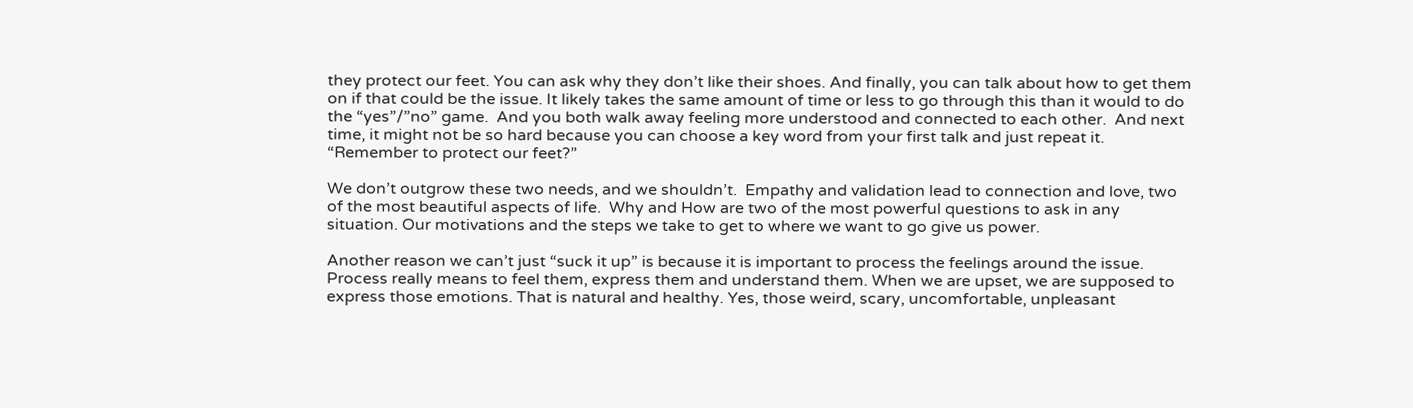they protect our feet. You can ask why they don’t like their shoes. And finally, you can talk about how to get them on if that could be the issue. It likely takes the same amount of time or less to go through this than it would to do the “yes”/”no” game.  And you both walk away feeling more understood and connected to each other.  And next time, it might not be so hard because you can choose a key word from your first talk and just repeat it. “Remember to protect our feet?”

We don’t outgrow these two needs, and we shouldn’t.  Empathy and validation lead to connection and love, two of the most beautiful aspects of life.  Why and How are two of the most powerful questions to ask in any situation. Our motivations and the steps we take to get to where we want to go give us power.

Another reason we can’t just “suck it up” is because it is important to process the feelings around the issue. Process really means to feel them, express them and understand them. When we are upset, we are supposed to express those emotions. That is natural and healthy. Yes, those weird, scary, uncomfortable, unpleasant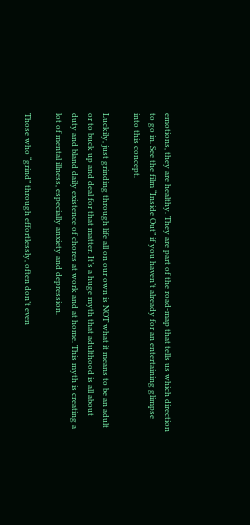emotions, they are healthy. They are part of the road-map that tells us which direction to go in. See the film “Inside Out” if you haven’t already for an entertaining glimpse into this concept.

Luckily, just grinding through life all on our own is NOT what it means to be an adult or to buck up and deal for that matter. It’s a huge myth that adulthood is all about duty and bland daily existence of chores at work and at home. This myth is creating a lot of mental illness, especially anxiety and depression.

Those who “grind” through effortlessly, often don’t even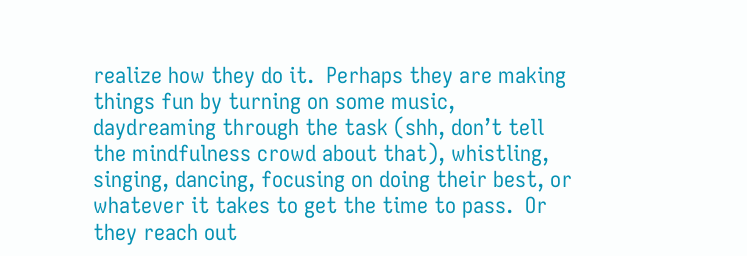realize how they do it.  Perhaps they are making things fun by turning on some music, daydreaming through the task (shh, don’t tell the mindfulness crowd about that), whistling, singing, dancing, focusing on doing their best, or whatever it takes to get the time to pass.  Or they reach out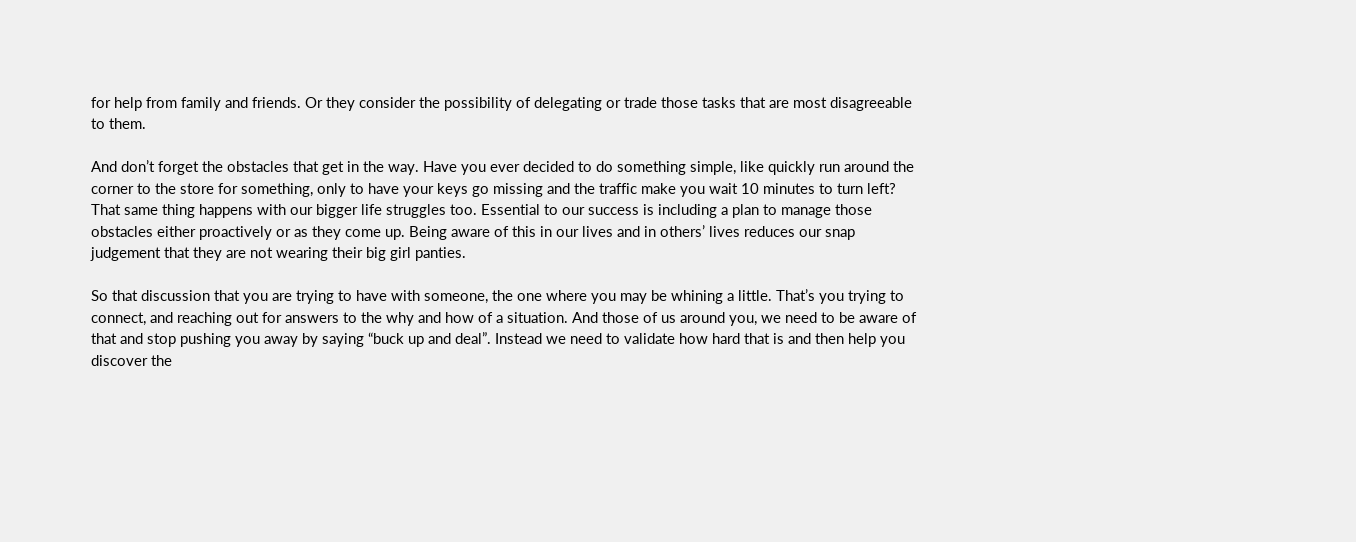for help from family and friends. Or they consider the possibility of delegating or trade those tasks that are most disagreeable to them.

And don’t forget the obstacles that get in the way. Have you ever decided to do something simple, like quickly run around the corner to the store for something, only to have your keys go missing and the traffic make you wait 10 minutes to turn left? That same thing happens with our bigger life struggles too. Essential to our success is including a plan to manage those obstacles either proactively or as they come up. Being aware of this in our lives and in others’ lives reduces our snap judgement that they are not wearing their big girl panties.

So that discussion that you are trying to have with someone, the one where you may be whining a little. That’s you trying to connect, and reaching out for answers to the why and how of a situation. And those of us around you, we need to be aware of that and stop pushing you away by saying “buck up and deal”. Instead we need to validate how hard that is and then help you discover the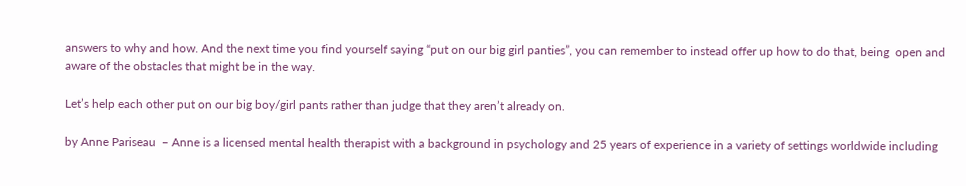answers to why and how. And the next time you find yourself saying “put on our big girl panties”, you can remember to instead offer up how to do that, being  open and aware of the obstacles that might be in the way.

Let’s help each other put on our big boy/girl pants rather than judge that they aren’t already on.

by Anne Pariseau  – Anne is a licensed mental health therapist with a background in psychology and 25 years of experience in a variety of settings worldwide including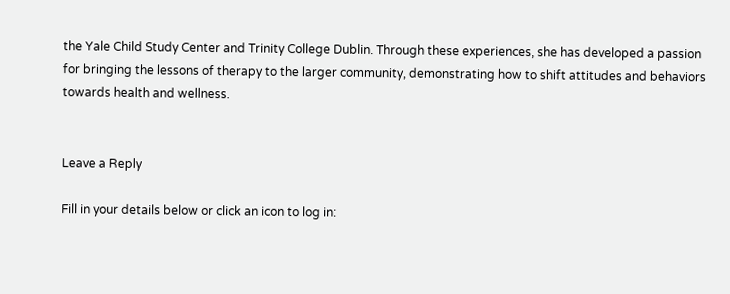the Yale Child Study Center and Trinity College Dublin. Through these experiences, she has developed a passion for bringing the lessons of therapy to the larger community, demonstrating how to shift attitudes and behaviors towards health and wellness.


Leave a Reply

Fill in your details below or click an icon to log in: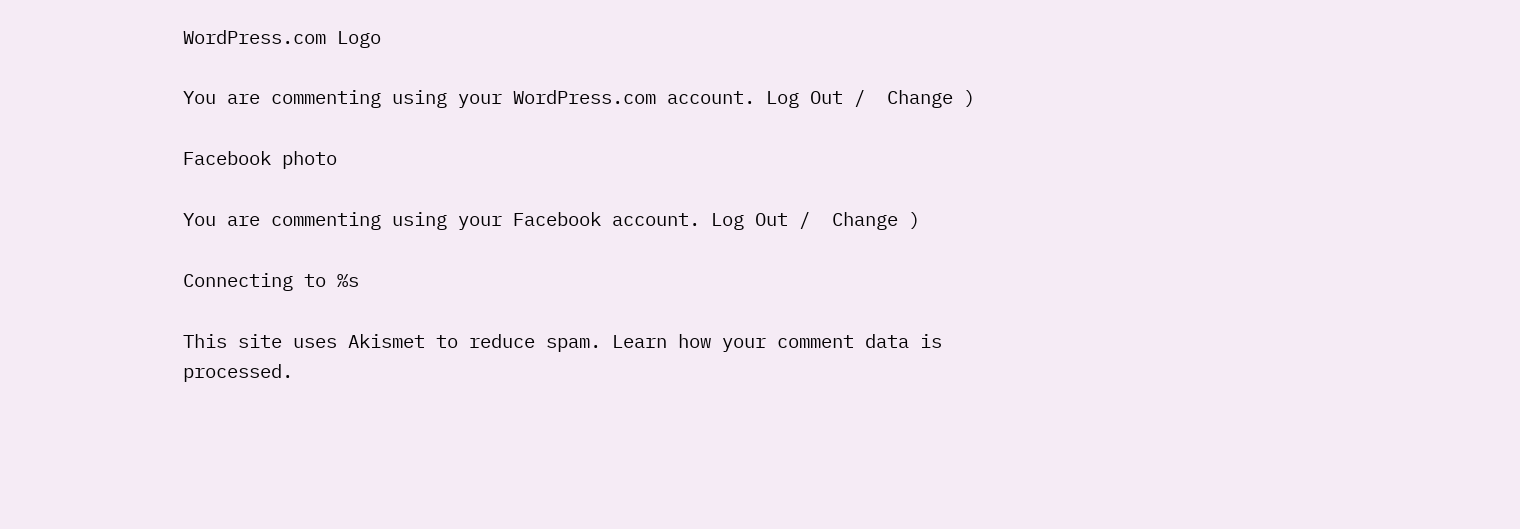WordPress.com Logo

You are commenting using your WordPress.com account. Log Out /  Change )

Facebook photo

You are commenting using your Facebook account. Log Out /  Change )

Connecting to %s

This site uses Akismet to reduce spam. Learn how your comment data is processed.